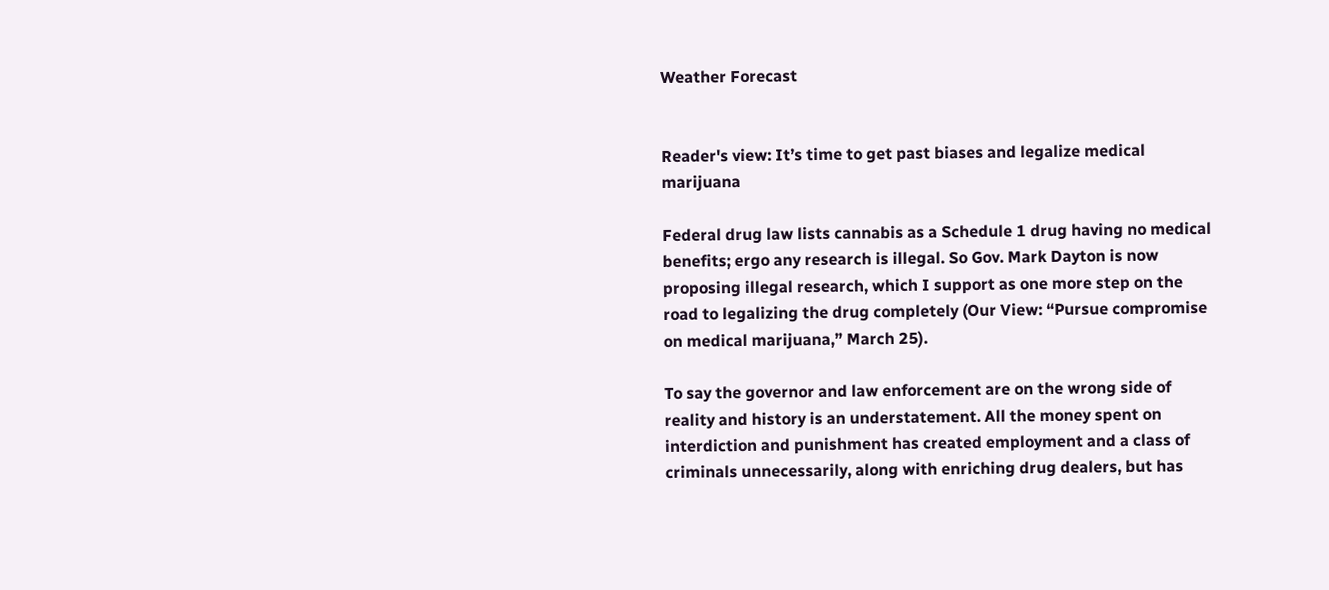Weather Forecast


Reader's view: It’s time to get past biases and legalize medical marijuana

Federal drug law lists cannabis as a Schedule 1 drug having no medical benefits; ergo any research is illegal. So Gov. Mark Dayton is now proposing illegal research, which I support as one more step on the road to legalizing the drug completely (Our View: “Pursue compromise on medical marijuana,” March 25).

To say the governor and law enforcement are on the wrong side of reality and history is an understatement. All the money spent on interdiction and punishment has created employment and a class of criminals unnecessarily, along with enriching drug dealers, but has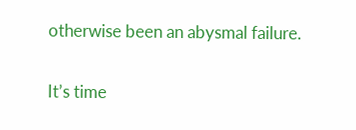otherwise been an abysmal failure.

It’s time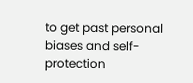to get past personal biases and self-protection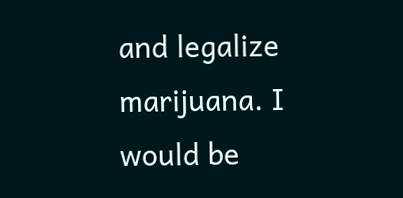and legalize marijuana. I would be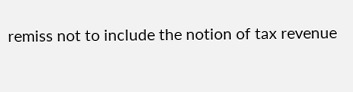remiss not to include the notion of tax revenue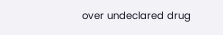over undeclared drug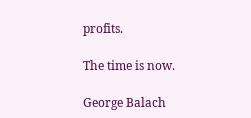profits.

The time is now.

George Balach